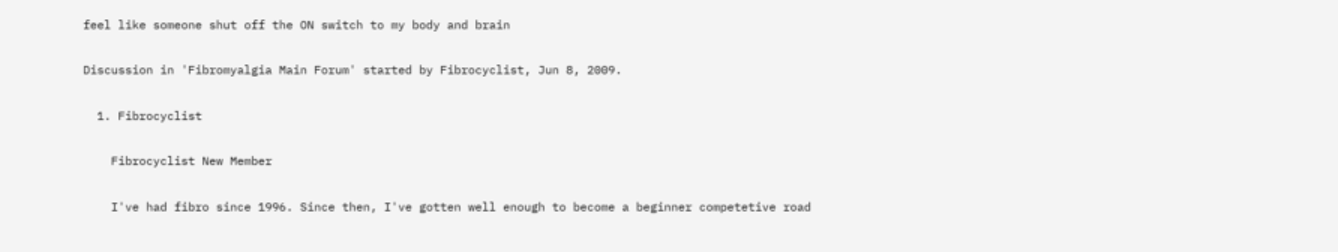feel like someone shut off the ON switch to my body and brain

Discussion in 'Fibromyalgia Main Forum' started by Fibrocyclist, Jun 8, 2009.

  1. Fibrocyclist

    Fibrocyclist New Member

    I've had fibro since 1996. Since then, I've gotten well enough to become a beginner competetive road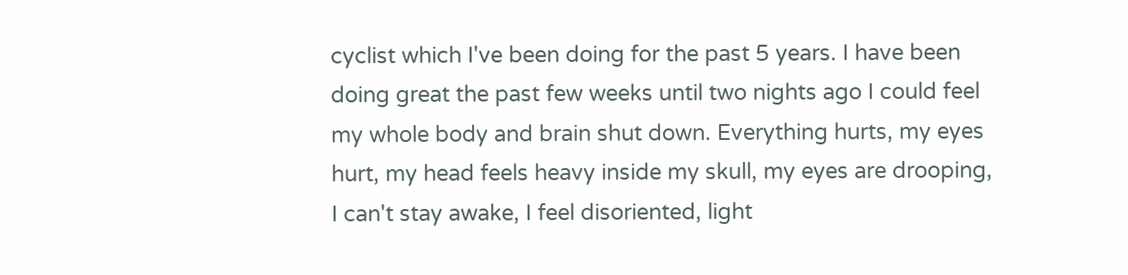cyclist which I've been doing for the past 5 years. I have been doing great the past few weeks until two nights ago I could feel my whole body and brain shut down. Everything hurts, my eyes hurt, my head feels heavy inside my skull, my eyes are drooping, I can't stay awake, I feel disoriented, light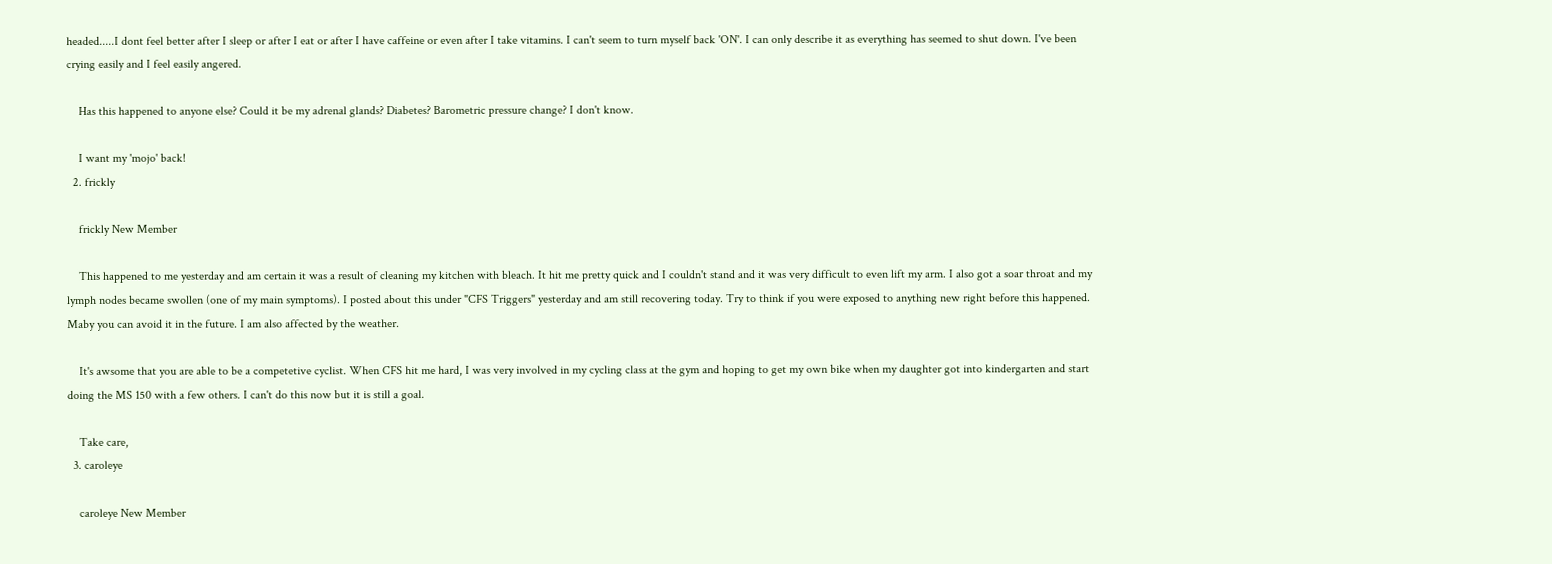headed.....I dont feel better after I sleep or after I eat or after I have caffeine or even after I take vitamins. I can't seem to turn myself back 'ON'. I can only describe it as everything has seemed to shut down. I've been crying easily and I feel easily angered.

    Has this happened to anyone else? Could it be my adrenal glands? Diabetes? Barometric pressure change? I don't know.

    I want my 'mojo' back!
  2. frickly

    frickly New Member

    This happened to me yesterday and am certain it was a result of cleaning my kitchen with bleach. It hit me pretty quick and I couldn't stand and it was very difficult to even lift my arm. I also got a soar throat and my lymph nodes became swollen (one of my main symptoms). I posted about this under "CFS Triggers" yesterday and am still recovering today. Try to think if you were exposed to anything new right before this happened. Maby you can avoid it in the future. I am also affected by the weather.

    It's awsome that you are able to be a competetive cyclist. When CFS hit me hard, I was very involved in my cycling class at the gym and hoping to get my own bike when my daughter got into kindergarten and start doing the MS 150 with a few others. I can't do this now but it is still a goal.

    Take care,
  3. caroleye

    caroleye New Member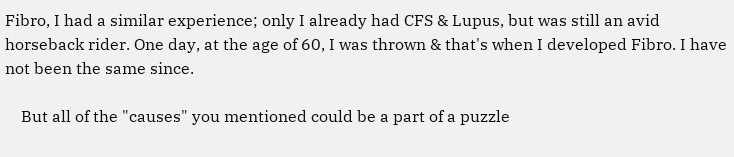Fibro, I had a similar experience; only I already had CFS & Lupus, but was still an avid horseback rider. One day, at the age of 60, I was thrown & that's when I developed Fibro. I have not been the same since.

    But all of the "causes" you mentioned could be a part of a puzzle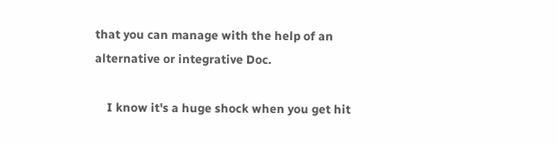that you can manage with the help of an alternative or integrative Doc.

    I know it's a huge shock when you get hit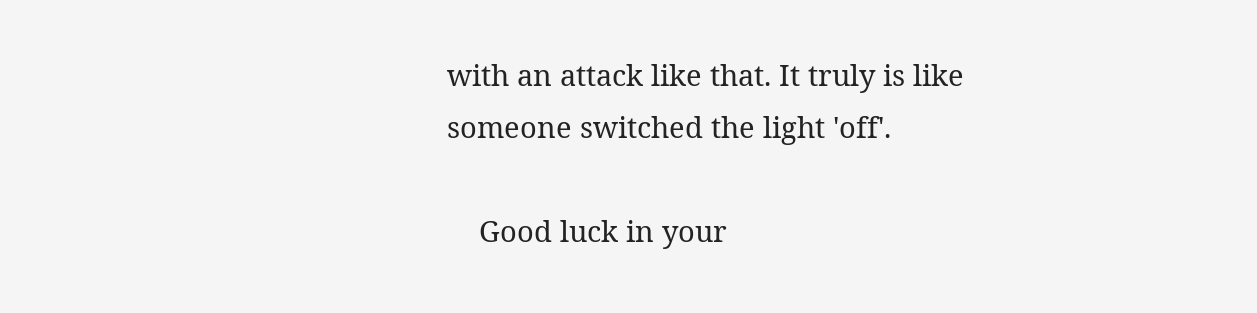with an attack like that. It truly is like someone switched the light 'off'.

    Good luck in your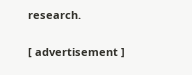research.

[ advertisement ]